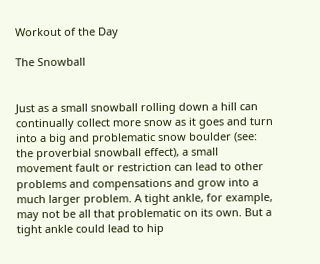Workout of the Day

The Snowball


Just as a small snowball rolling down a hill can continually collect more snow as it goes and turn into a big and problematic snow boulder (see: the proverbial snowball effect), a small movement fault or restriction can lead to other problems and compensations and grow into a much larger problem. A tight ankle, for example, may not be all that problematic on its own. But a tight ankle could lead to hip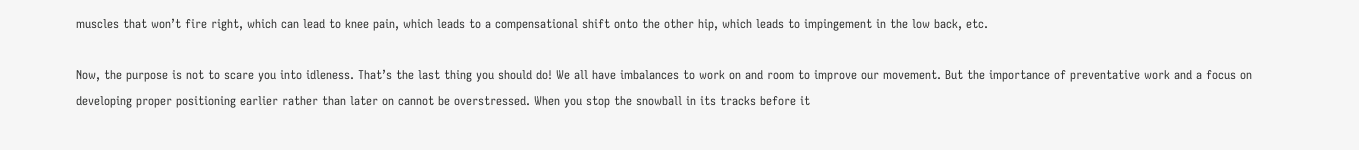muscles that won’t fire right, which can lead to knee pain, which leads to a compensational shift onto the other hip, which leads to impingement in the low back, etc.

Now, the purpose is not to scare you into idleness. That’s the last thing you should do! We all have imbalances to work on and room to improve our movement. But the importance of preventative work and a focus on developing proper positioning earlier rather than later on cannot be overstressed. When you stop the snowball in its tracks before it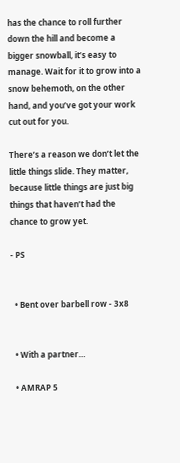has the chance to roll further down the hill and become a bigger snowball, it’s easy to manage. Wait for it to grow into a snow behemoth, on the other hand, and you’ve got your work cut out for you.

There’s a reason we don’t let the little things slide. They matter, because little things are just big things that haven’t had the chance to grow yet.

- PS


  • Bent over barbell row - 3x8


  • With a partner…

  • AMRAP 5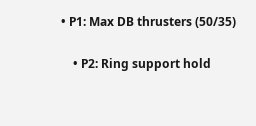• P1: Max DB thrusters (50/35)

    • P2: Ring support hold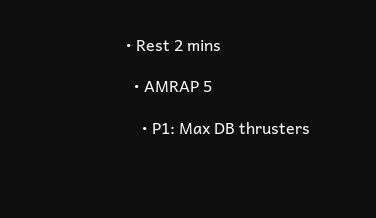• Rest 2 mins

  • AMRAP 5

    • P1: Max DB thrusters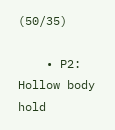(50/35)

    • P2: Hollow body hold